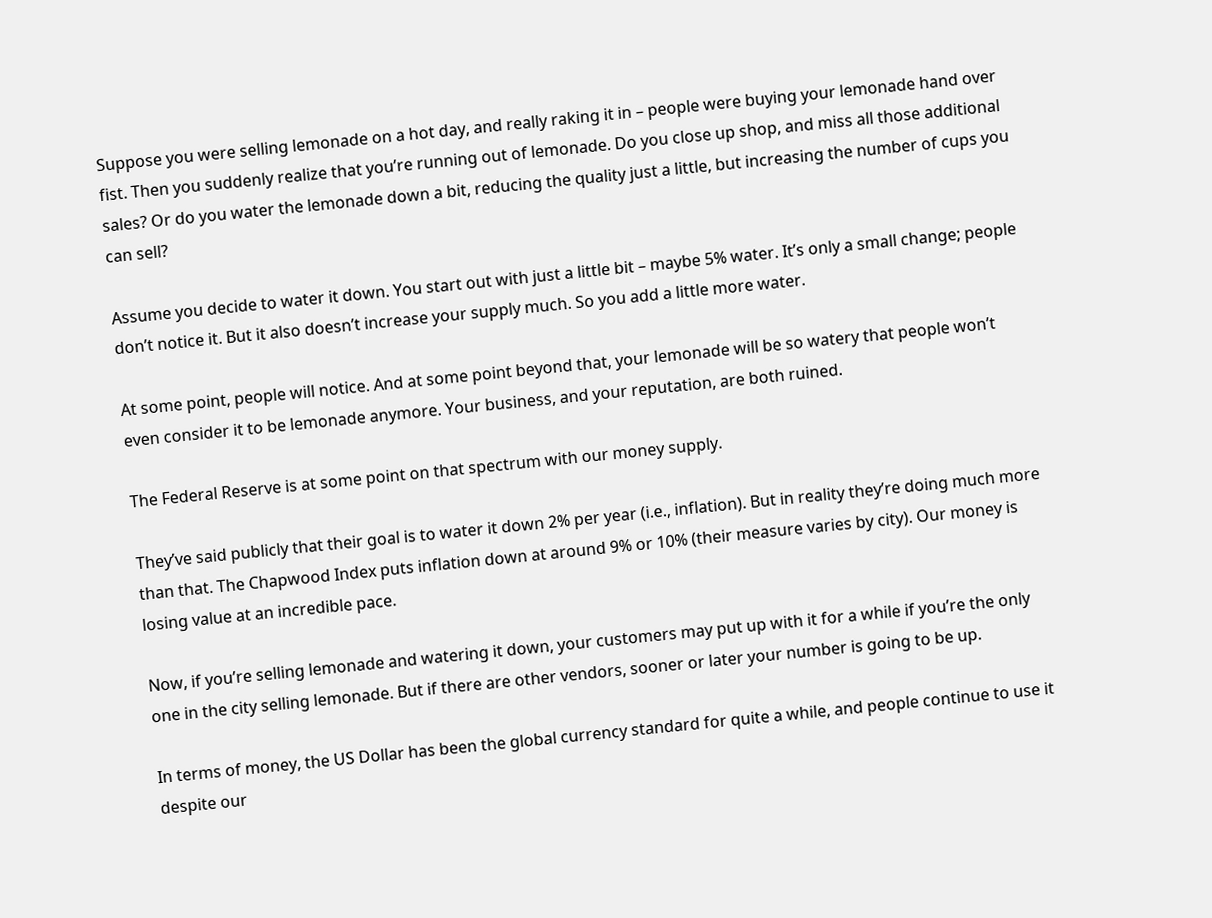Suppose you were selling lemonade on a hot day, and really raking it in – people were buying your lemonade hand over fist. Then you suddenly realize that you’re running out of lemonade. Do you close up shop, and miss all those additional sales? Or do you water the lemonade down a bit, reducing the quality just a little, but increasing the number of cups you can sell?

Assume you decide to water it down. You start out with just a little bit – maybe 5% water. It’s only a small change; people don’t notice it. But it also doesn’t increase your supply much. So you add a little more water.

At some point, people will notice. And at some point beyond that, your lemonade will be so watery that people won’t even consider it to be lemonade anymore. Your business, and your reputation, are both ruined.

The Federal Reserve is at some point on that spectrum with our money supply.

They’ve said publicly that their goal is to water it down 2% per year (i.e., inflation). But in reality they’re doing much more than that. The Chapwood Index puts inflation down at around 9% or 10% (their measure varies by city). Our money is losing value at an incredible pace.

Now, if you’re selling lemonade and watering it down, your customers may put up with it for a while if you’re the only one in the city selling lemonade. But if there are other vendors, sooner or later your number is going to be up.

In terms of money, the US Dollar has been the global currency standard for quite a while, and people continue to use it despite our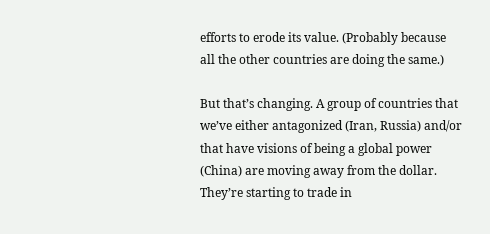efforts to erode its value. (Probably because all the other countries are doing the same.)

But that’s changing. A group of countries that we’ve either antagonized (Iran, Russia) and/or that have visions of being a global power (China) are moving away from the dollar. They’re starting to trade in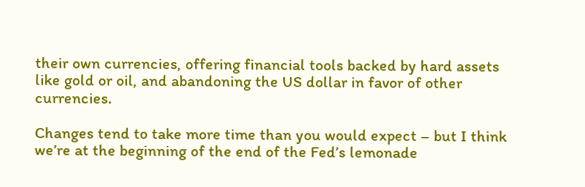their own currencies, offering financial tools backed by hard assets like gold or oil, and abandoning the US dollar in favor of other currencies.

Changes tend to take more time than you would expect – but I think we’re at the beginning of the end of the Fed’s lemonade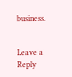business.


Leave a Reply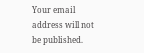Your email address will not be published.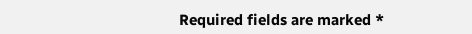Required fields are marked *